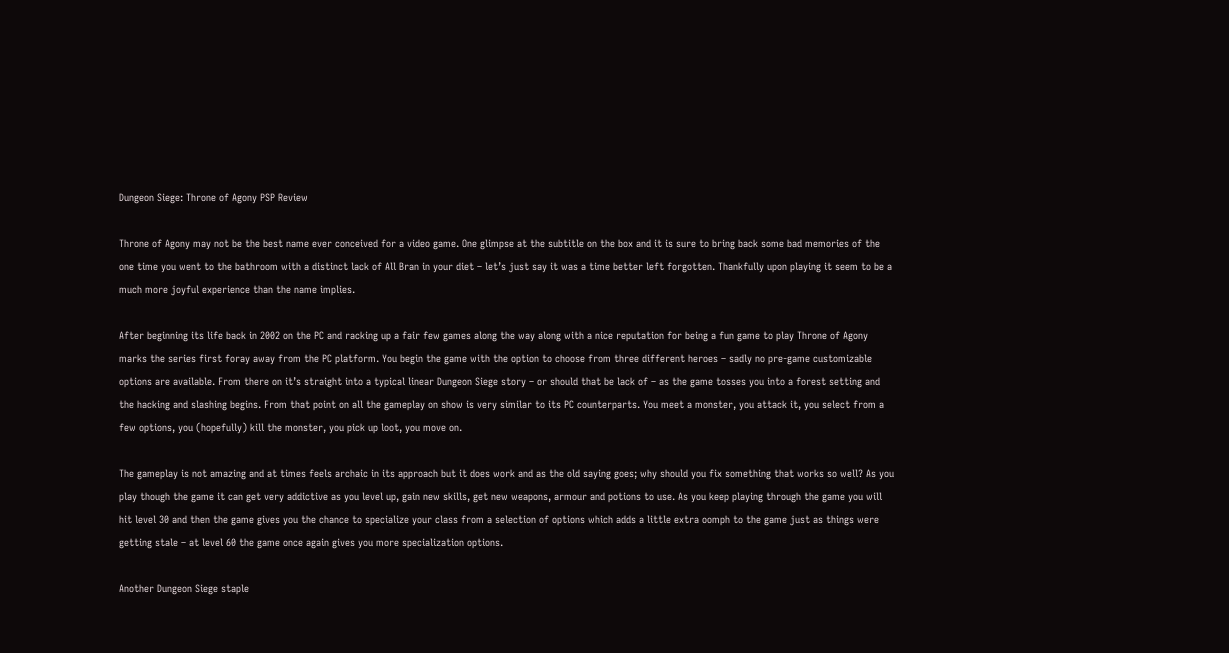Dungeon Siege: Throne of Agony PSP Review

Throne of Agony may not be the best name ever conceived for a video game. One glimpse at the subtitle on the box and it is sure to bring back some bad memories of the one time you went to the bathroom with a distinct lack of All Bran in your diet – let’s just say it was a time better left forgotten. Thankfully upon playing it seem to be a much more joyful experience than the name implies.

After beginning its life back in 2002 on the PC and racking up a fair few games along the way along with a nice reputation for being a fun game to play Throne of Agony marks the series first foray away from the PC platform. You begin the game with the option to choose from three different heroes – sadly no pre-game customizable options are available. From there on it’s straight into a typical linear Dungeon Siege story – or should that be lack of – as the game tosses you into a forest setting and the hacking and slashing begins. From that point on all the gameplay on show is very similar to its PC counterparts. You meet a monster, you attack it, you select from a few options, you (hopefully) kill the monster, you pick up loot, you move on.

The gameplay is not amazing and at times feels archaic in its approach but it does work and as the old saying goes; why should you fix something that works so well? As you play though the game it can get very addictive as you level up, gain new skills, get new weapons, armour and potions to use. As you keep playing through the game you will hit level 30 and then the game gives you the chance to specialize your class from a selection of options which adds a little extra oomph to the game just as things were getting stale – at level 60 the game once again gives you more specialization options.

Another Dungeon Siege staple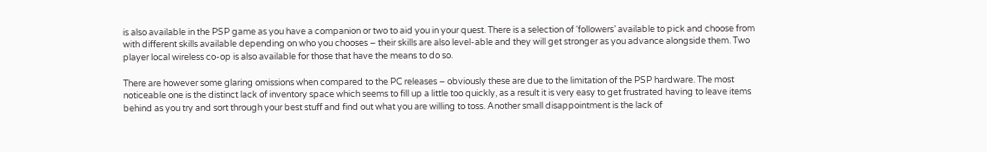is also available in the PSP game as you have a companion or two to aid you in your quest. There is a selection of ‘followers’ available to pick and choose from with different skills available depending on who you chooses – their skills are also level-able and they will get stronger as you advance alongside them. Two player local wireless co-op is also available for those that have the means to do so.

There are however some glaring omissions when compared to the PC releases – obviously these are due to the limitation of the PSP hardware. The most noticeable one is the distinct lack of inventory space which seems to fill up a little too quickly, as a result it is very easy to get frustrated having to leave items behind as you try and sort through your best stuff and find out what you are willing to toss. Another small disappointment is the lack of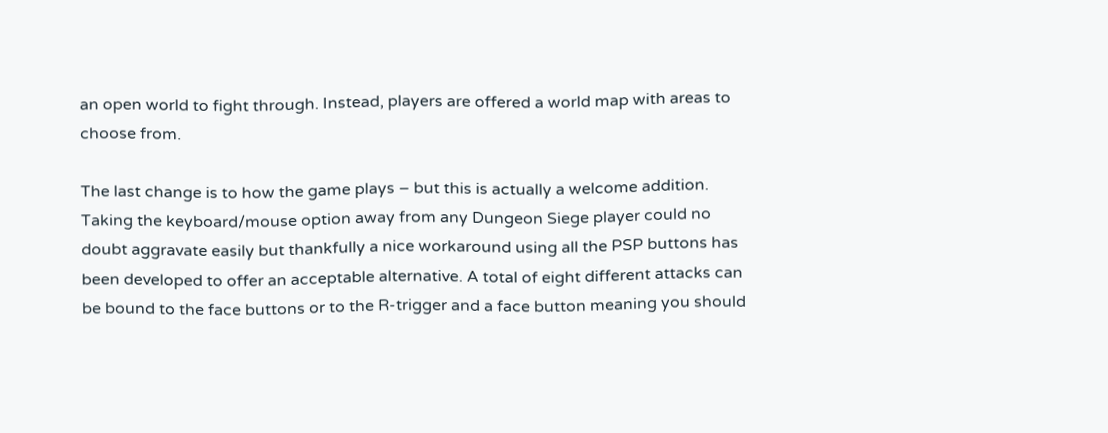an open world to fight through. Instead, players are offered a world map with areas to choose from.

The last change is to how the game plays – but this is actually a welcome addition. Taking the keyboard/mouse option away from any Dungeon Siege player could no doubt aggravate easily but thankfully a nice workaround using all the PSP buttons has been developed to offer an acceptable alternative. A total of eight different attacks can be bound to the face buttons or to the R-trigger and a face button meaning you should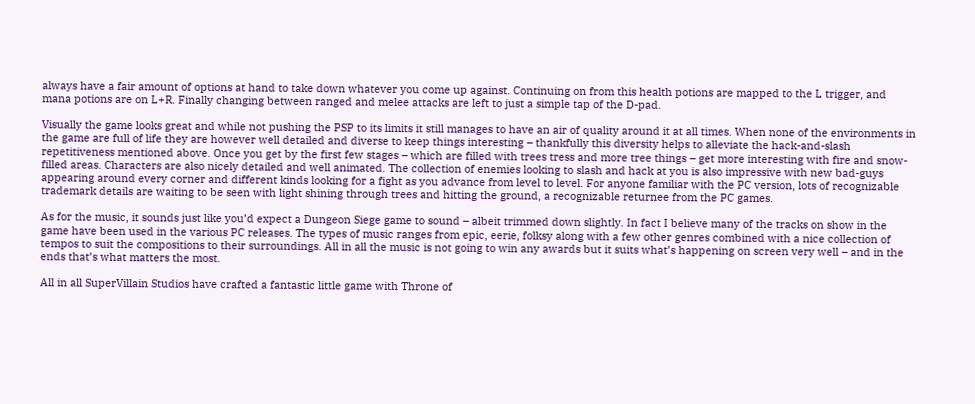always have a fair amount of options at hand to take down whatever you come up against. Continuing on from this health potions are mapped to the L trigger, and mana potions are on L+R. Finally changing between ranged and melee attacks are left to just a simple tap of the D-pad.

Visually the game looks great and while not pushing the PSP to its limits it still manages to have an air of quality around it at all times. When none of the environments in the game are full of life they are however well detailed and diverse to keep things interesting – thankfully this diversity helps to alleviate the hack-and-slash repetitiveness mentioned above. Once you get by the first few stages – which are filled with trees tress and more tree things – get more interesting with fire and snow-filled areas. Characters are also nicely detailed and well animated. The collection of enemies looking to slash and hack at you is also impressive with new bad-guys appearing around every corner and different kinds looking for a fight as you advance from level to level. For anyone familiar with the PC version, lots of recognizable trademark details are waiting to be seen with light shining through trees and hitting the ground, a recognizable returnee from the PC games.

As for the music, it sounds just like you’d expect a Dungeon Siege game to sound – albeit trimmed down slightly. In fact I believe many of the tracks on show in the game have been used in the various PC releases. The types of music ranges from epic, eerie, folksy along with a few other genres combined with a nice collection of tempos to suit the compositions to their surroundings. All in all the music is not going to win any awards but it suits what’s happening on screen very well – and in the ends that’s what matters the most.

All in all SuperVillain Studios have crafted a fantastic little game with Throne of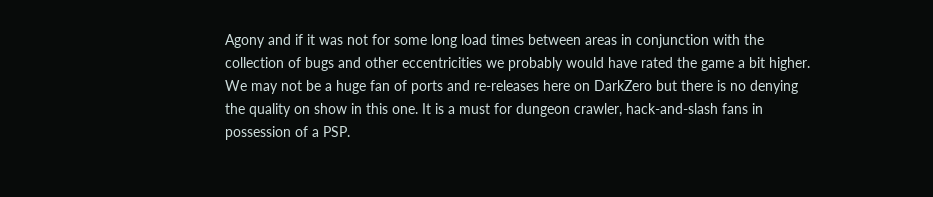Agony and if it was not for some long load times between areas in conjunction with the collection of bugs and other eccentricities we probably would have rated the game a bit higher. We may not be a huge fan of ports and re-releases here on DarkZero but there is no denying the quality on show in this one. It is a must for dungeon crawler, hack-and-slash fans in possession of a PSP.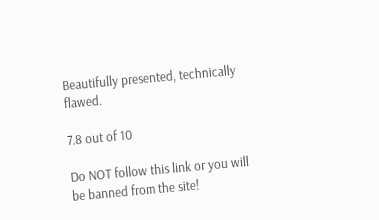Beautifully presented, technically flawed.

7.8 out of 10

Do NOT follow this link or you will be banned from the site!